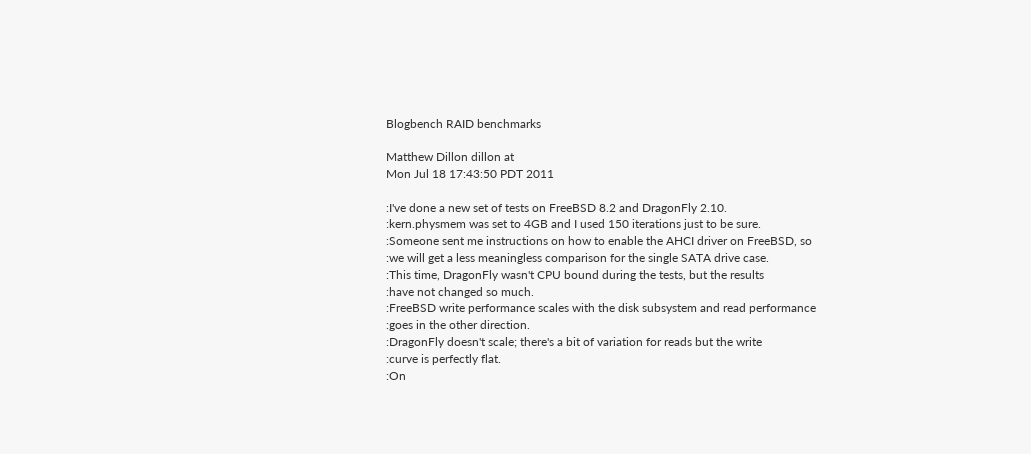Blogbench RAID benchmarks

Matthew Dillon dillon at
Mon Jul 18 17:43:50 PDT 2011

:I've done a new set of tests on FreeBSD 8.2 and DragonFly 2.10.
:kern.physmem was set to 4GB and I used 150 iterations just to be sure.
:Someone sent me instructions on how to enable the AHCI driver on FreeBSD, so
:we will get a less meaningless comparison for the single SATA drive case.
:This time, DragonFly wasn't CPU bound during the tests, but the results
:have not changed so much.
:FreeBSD write performance scales with the disk subsystem and read performance
:goes in the other direction.
:DragonFly doesn't scale; there's a bit of variation for reads but the write
:curve is perfectly flat.
:On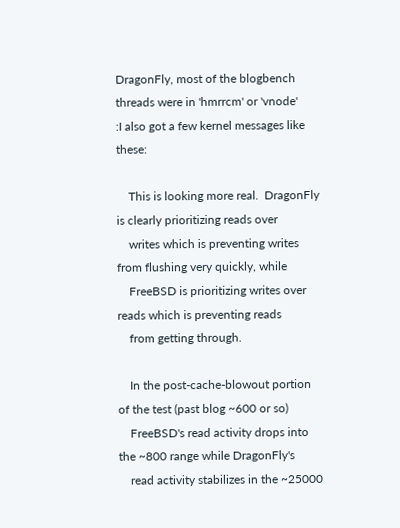DragonFly, most of the blogbench threads were in 'hmrrcm' or 'vnode'
:I also got a few kernel messages like these:

    This is looking more real.  DragonFly is clearly prioritizing reads over
    writes which is preventing writes from flushing very quickly, while
    FreeBSD is prioritizing writes over reads which is preventing reads
    from getting through.

    In the post-cache-blowout portion of the test (past blog ~600 or so)
    FreeBSD's read activity drops into the ~800 range while DragonFly's
    read activity stabilizes in the ~25000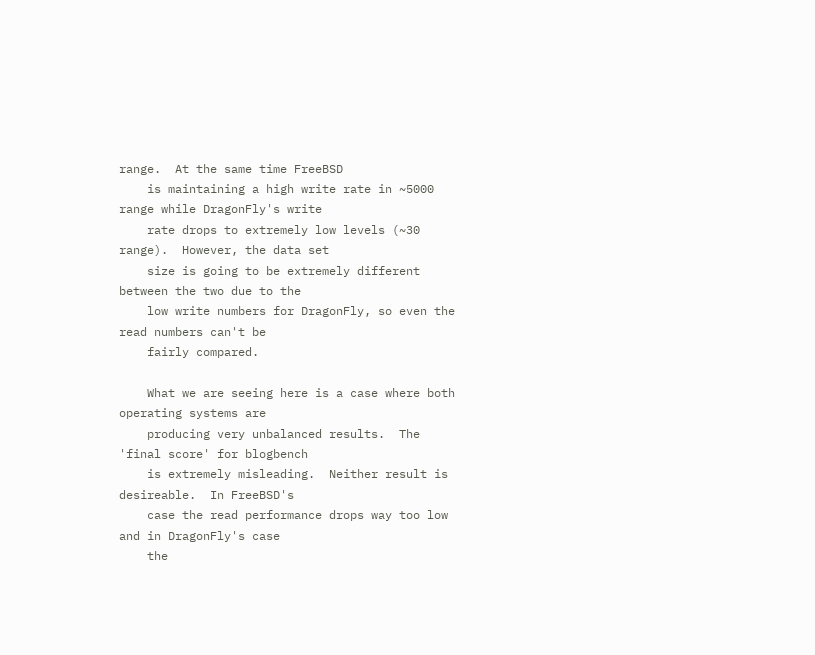range.  At the same time FreeBSD
    is maintaining a high write rate in ~5000 range while DragonFly's write
    rate drops to extremely low levels (~30 range).  However, the data set
    size is going to be extremely different between the two due to the
    low write numbers for DragonFly, so even the read numbers can't be
    fairly compared.

    What we are seeing here is a case where both operating systems are
    producing very unbalanced results.  The 'final score' for blogbench
    is extremely misleading.  Neither result is desireable.  In FreeBSD's
    case the read performance drops way too low and in DragonFly's case
    the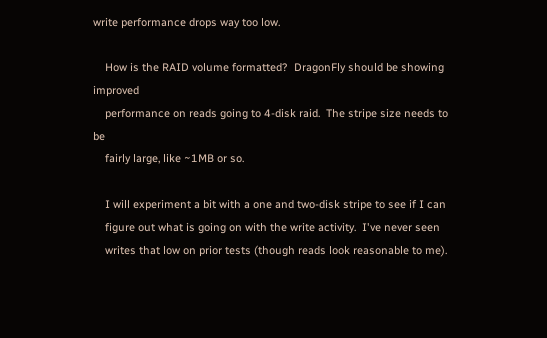write performance drops way too low.

    How is the RAID volume formatted?  DragonFly should be showing improved
    performance on reads going to 4-disk raid.  The stripe size needs to be
    fairly large, like ~1MB or so.

    I will experiment a bit with a one and two-disk stripe to see if I can
    figure out what is going on with the write activity.  I've never seen
    writes that low on prior tests (though reads look reasonable to me).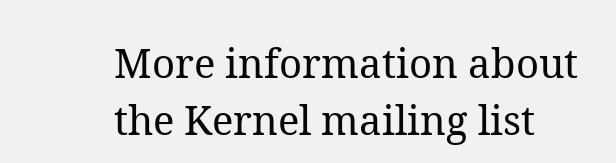More information about the Kernel mailing list